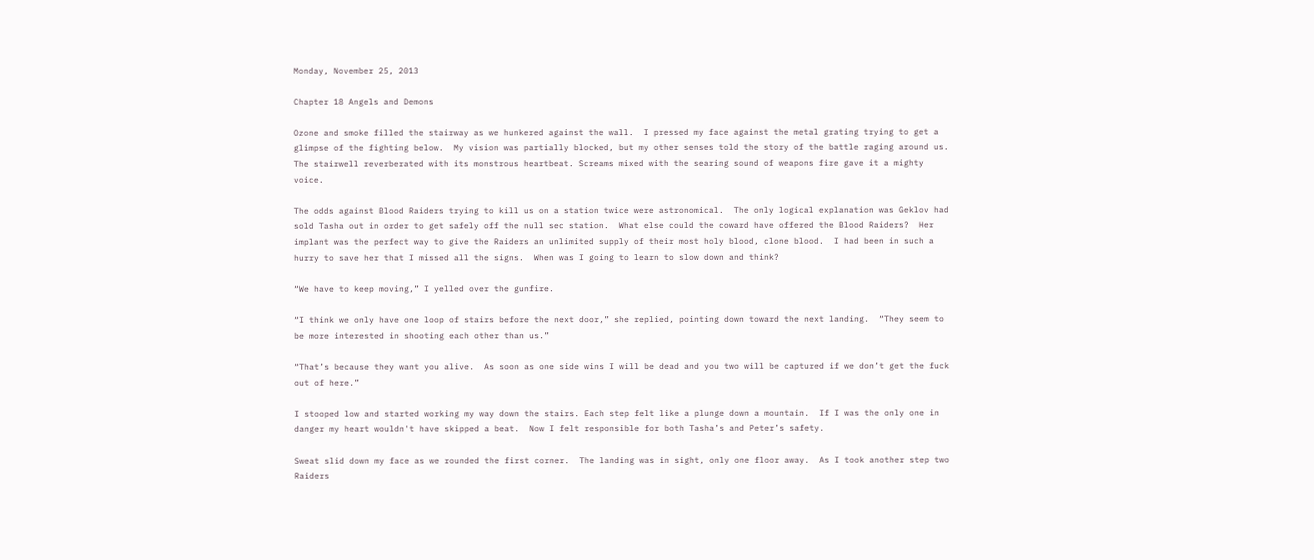Monday, November 25, 2013

Chapter 18 Angels and Demons

Ozone and smoke filled the stairway as we hunkered against the wall.  I pressed my face against the metal grating trying to get a glimpse of the fighting below.  My vision was partially blocked, but my other senses told the story of the battle raging around us.  The stairwell reverberated with its monstrous heartbeat. Screams mixed with the searing sound of weapons fire gave it a mighty voice.

The odds against Blood Raiders trying to kill us on a station twice were astronomical.  The only logical explanation was Geklov had sold Tasha out in order to get safely off the null sec station.  What else could the coward have offered the Blood Raiders?  Her implant was the perfect way to give the Raiders an unlimited supply of their most holy blood, clone blood.  I had been in such a hurry to save her that I missed all the signs.  When was I going to learn to slow down and think?

“We have to keep moving,” I yelled over the gunfire.

“I think we only have one loop of stairs before the next door,” she replied, pointing down toward the next landing.  “They seem to be more interested in shooting each other than us.”

“That’s because they want you alive.  As soon as one side wins I will be dead and you two will be captured if we don’t get the fuck out of here.”

I stooped low and started working my way down the stairs. Each step felt like a plunge down a mountain.  If I was the only one in danger my heart wouldn't have skipped a beat.  Now I felt responsible for both Tasha’s and Peter’s safety.

Sweat slid down my face as we rounded the first corner.  The landing was in sight, only one floor away.  As I took another step two Raiders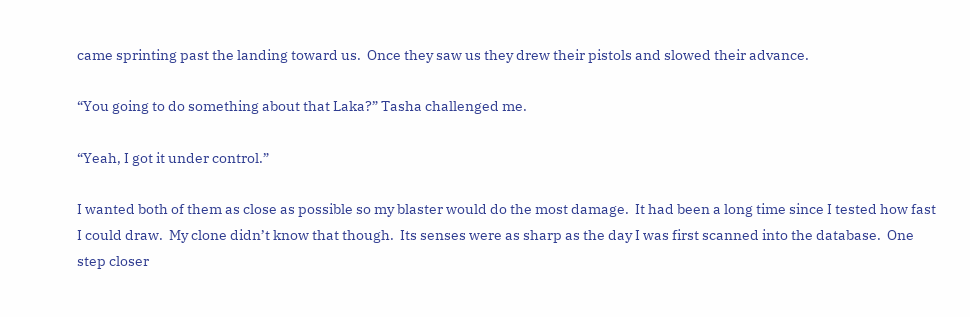came sprinting past the landing toward us.  Once they saw us they drew their pistols and slowed their advance.

“You going to do something about that Laka?” Tasha challenged me.

“Yeah, I got it under control.”

I wanted both of them as close as possible so my blaster would do the most damage.  It had been a long time since I tested how fast I could draw.  My clone didn’t know that though.  Its senses were as sharp as the day I was first scanned into the database.  One step closer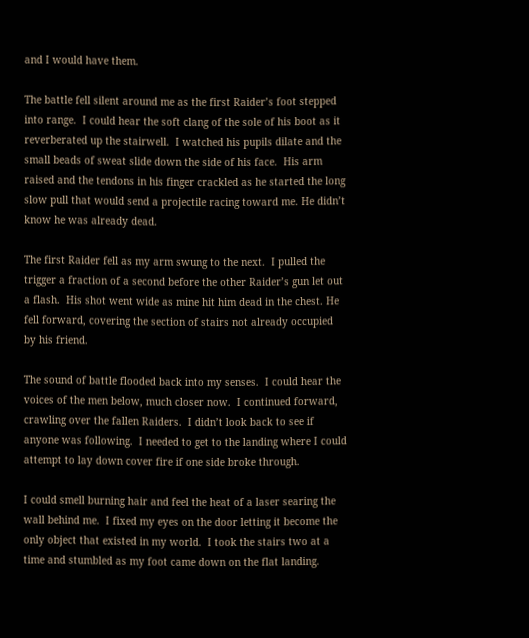and I would have them.

The battle fell silent around me as the first Raider’s foot stepped into range.  I could hear the soft clang of the sole of his boot as it reverberated up the stairwell.  I watched his pupils dilate and the small beads of sweat slide down the side of his face.  His arm raised and the tendons in his finger crackled as he started the long slow pull that would send a projectile racing toward me. He didn’t know he was already dead.

The first Raider fell as my arm swung to the next.  I pulled the trigger a fraction of a second before the other Raider’s gun let out a flash.  His shot went wide as mine hit him dead in the chest. He fell forward, covering the section of stairs not already occupied by his friend.

The sound of battle flooded back into my senses.  I could hear the voices of the men below, much closer now.  I continued forward, crawling over the fallen Raiders.  I didn’t look back to see if anyone was following.  I needed to get to the landing where I could attempt to lay down cover fire if one side broke through.

I could smell burning hair and feel the heat of a laser searing the wall behind me.  I fixed my eyes on the door letting it become the only object that existed in my world.  I took the stairs two at a time and stumbled as my foot came down on the flat landing.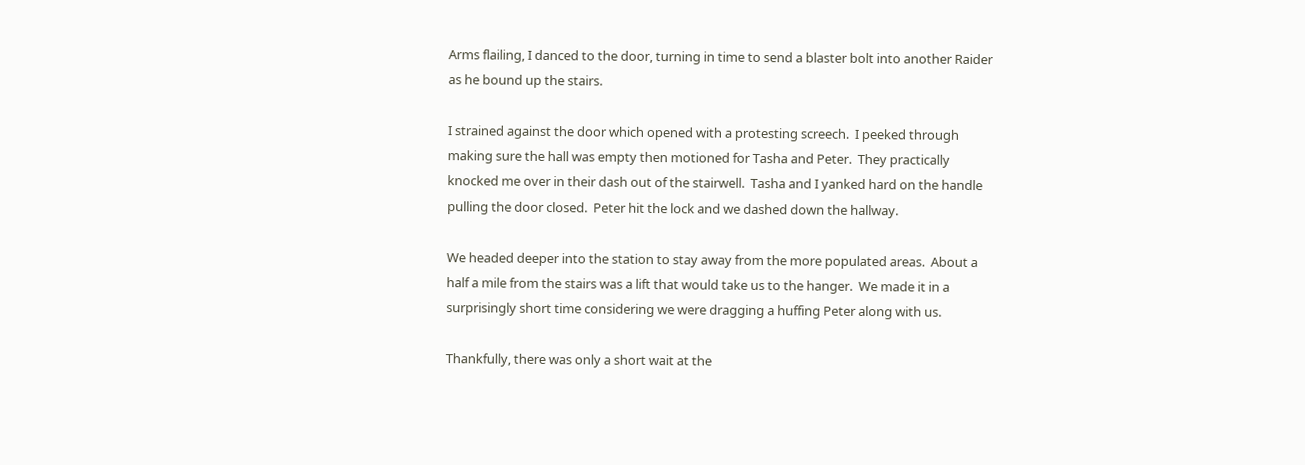Arms flailing, I danced to the door, turning in time to send a blaster bolt into another Raider as he bound up the stairs.

I strained against the door which opened with a protesting screech.  I peeked through making sure the hall was empty then motioned for Tasha and Peter.  They practically knocked me over in their dash out of the stairwell.  Tasha and I yanked hard on the handle pulling the door closed.  Peter hit the lock and we dashed down the hallway.

We headed deeper into the station to stay away from the more populated areas.  About a half a mile from the stairs was a lift that would take us to the hanger.  We made it in a surprisingly short time considering we were dragging a huffing Peter along with us.

Thankfully, there was only a short wait at the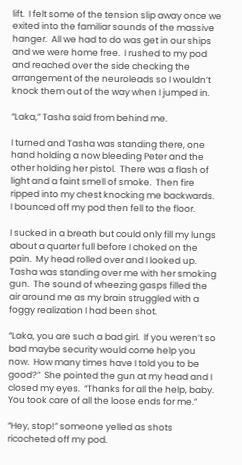lift.  I felt some of the tension slip away once we exited into the familiar sounds of the massive hanger.  All we had to do was get in our ships and we were home free.  I rushed to my pod and reached over the side checking the arrangement of the neuroleads so I wouldn’t knock them out of the way when I jumped in.

“Laka,” Tasha said from behind me.

I turned and Tasha was standing there, one hand holding a now bleeding Peter and the other holding her pistol.  There was a flash of light and a faint smell of smoke.  Then fire ripped into my chest knocking me backwards.  I bounced off my pod then fell to the floor.

I sucked in a breath but could only fill my lungs about a quarter full before I choked on the pain.  My head rolled over and I looked up.  Tasha was standing over me with her smoking gun.  The sound of wheezing gasps filled the air around me as my brain struggled with a foggy realization I had been shot.

“Laka, you are such a bad girl.  If you weren’t so bad maybe security would come help you now.  How many times have I told you to be good?”  She pointed the gun at my head and I closed my eyes.  “Thanks for all the help, baby.  You took care of all the loose ends for me.”

“Hey, stop!” someone yelled as shots ricocheted off my pod.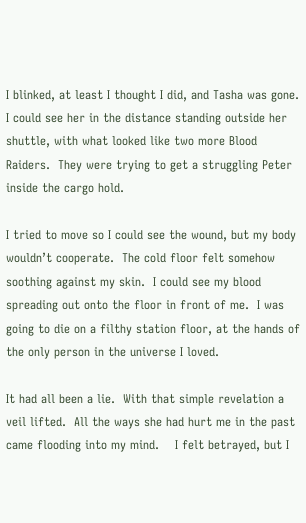I blinked, at least I thought I did, and Tasha was gone.  I could see her in the distance standing outside her shuttle, with what looked like two more Blood Raiders.  They were trying to get a struggling Peter inside the cargo hold.

I tried to move so I could see the wound, but my body wouldn’t cooperate.  The cold floor felt somehow soothing against my skin.  I could see my blood spreading out onto the floor in front of me.  I was going to die on a filthy station floor, at the hands of the only person in the universe I loved.

It had all been a lie.  With that simple revelation a veil lifted.  All the ways she had hurt me in the past came flooding into my mind.    I felt betrayed, but I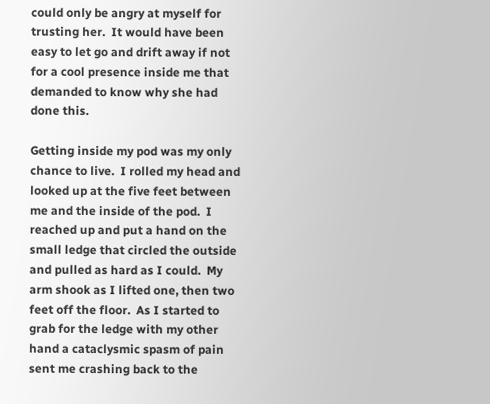could only be angry at myself for trusting her.  It would have been easy to let go and drift away if not for a cool presence inside me that demanded to know why she had done this.

Getting inside my pod was my only chance to live.  I rolled my head and looked up at the five feet between me and the inside of the pod.  I reached up and put a hand on the small ledge that circled the outside and pulled as hard as I could.  My arm shook as I lifted one, then two feet off the floor.  As I started to grab for the ledge with my other hand a cataclysmic spasm of pain sent me crashing back to the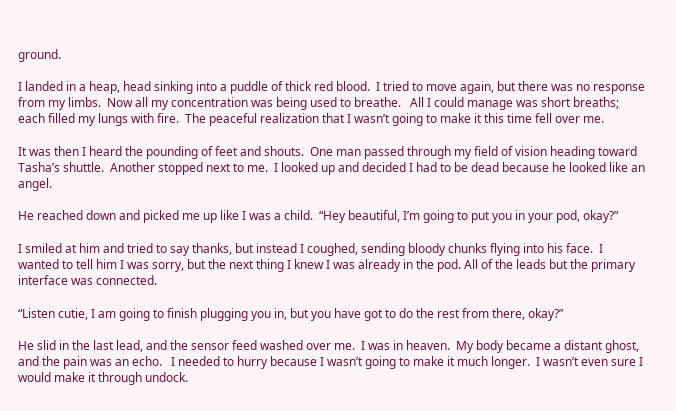ground.

I landed in a heap, head sinking into a puddle of thick red blood.  I tried to move again, but there was no response from my limbs.  Now all my concentration was being used to breathe.   All I could manage was short breaths; each filled my lungs with fire.  The peaceful realization that I wasn’t going to make it this time fell over me.

It was then I heard the pounding of feet and shouts.  One man passed through my field of vision heading toward Tasha’s shuttle.  Another stopped next to me.  I looked up and decided I had to be dead because he looked like an angel.

He reached down and picked me up like I was a child.  “Hey beautiful, I’m going to put you in your pod, okay?”

I smiled at him and tried to say thanks, but instead I coughed, sending bloody chunks flying into his face.  I wanted to tell him I was sorry, but the next thing I knew I was already in the pod. All of the leads but the primary interface was connected.

“Listen cutie, I am going to finish plugging you in, but you have got to do the rest from there, okay?”

He slid in the last lead, and the sensor feed washed over me.  I was in heaven.  My body became a distant ghost, and the pain was an echo.   I needed to hurry because I wasn’t going to make it much longer.  I wasn’t even sure I would make it through undock.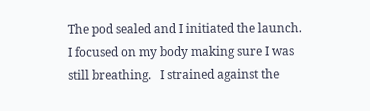The pod sealed and I initiated the launch.  I focused on my body making sure I was still breathing.   I strained against the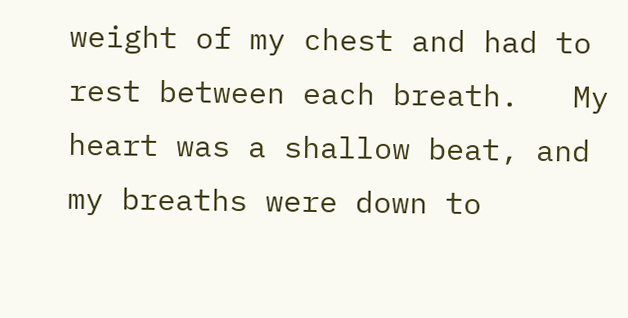weight of my chest and had to rest between each breath.   My heart was a shallow beat, and my breaths were down to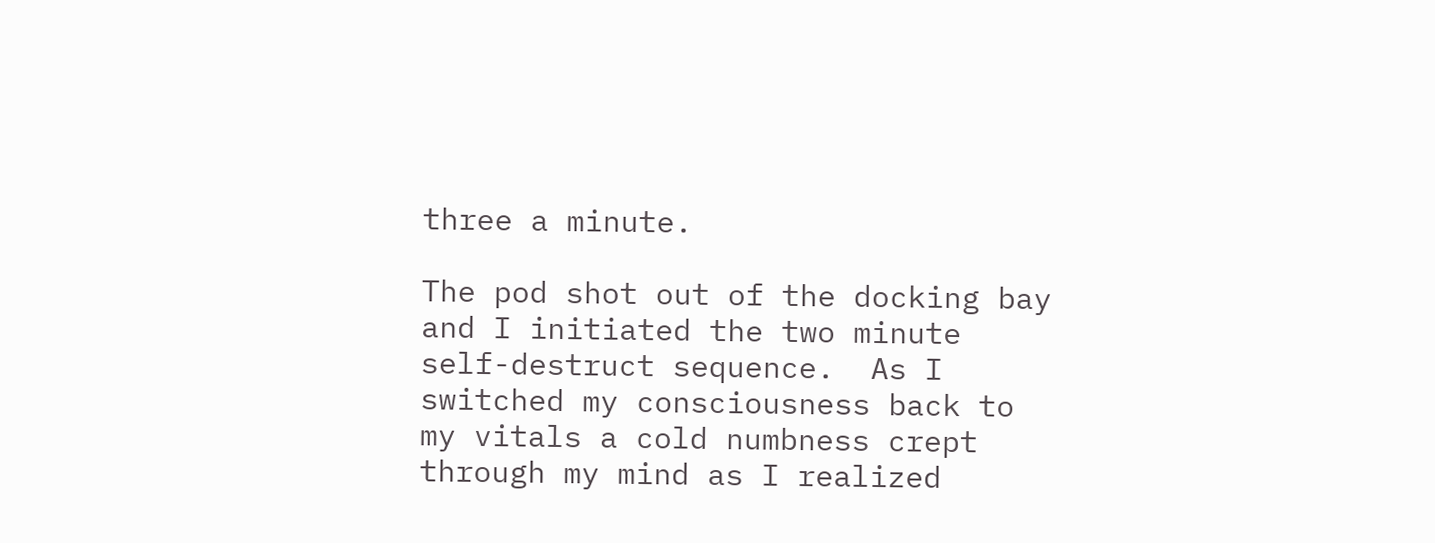three a minute.

The pod shot out of the docking bay and I initiated the two minute self-destruct sequence.  As I switched my consciousness back to my vitals a cold numbness crept through my mind as I realized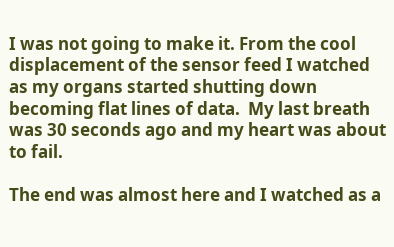I was not going to make it. From the cool displacement of the sensor feed I watched as my organs started shutting down becoming flat lines of data.  My last breath was 30 seconds ago and my heart was about to fail.

The end was almost here and I watched as a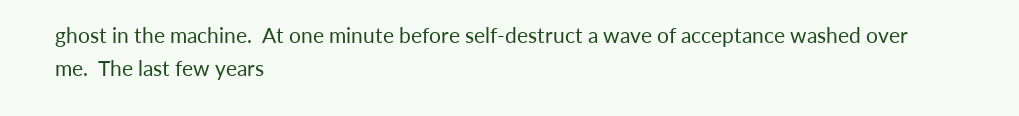ghost in the machine.  At one minute before self-destruct a wave of acceptance washed over me.  The last few years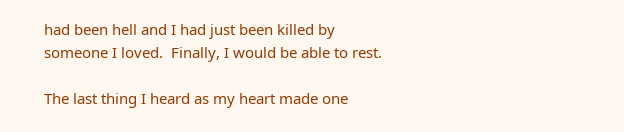had been hell and I had just been killed by someone I loved.  Finally, I would be able to rest.

The last thing I heard as my heart made one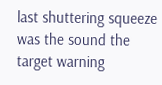last shuttering squeeze was the sound the target warning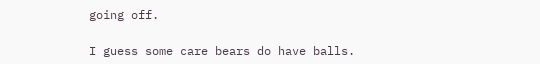going off.

I guess some care bears do have balls.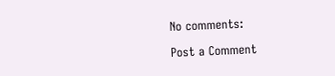No comments:

Post a Comment